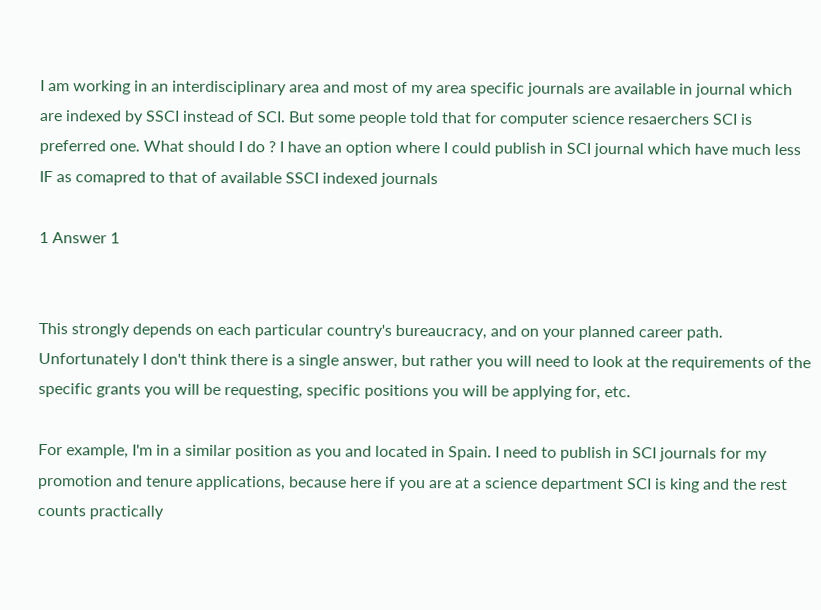I am working in an interdisciplinary area and most of my area specific journals are available in journal which are indexed by SSCI instead of SCI. But some people told that for computer science resaerchers SCI is preferred one. What should I do ? I have an option where I could publish in SCI journal which have much less IF as comapred to that of available SSCI indexed journals

1 Answer 1


This strongly depends on each particular country's bureaucracy, and on your planned career path. Unfortunately I don't think there is a single answer, but rather you will need to look at the requirements of the specific grants you will be requesting, specific positions you will be applying for, etc.

For example, I'm in a similar position as you and located in Spain. I need to publish in SCI journals for my promotion and tenure applications, because here if you are at a science department SCI is king and the rest counts practically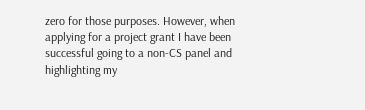zero for those purposes. However, when applying for a project grant I have been successful going to a non-CS panel and highlighting my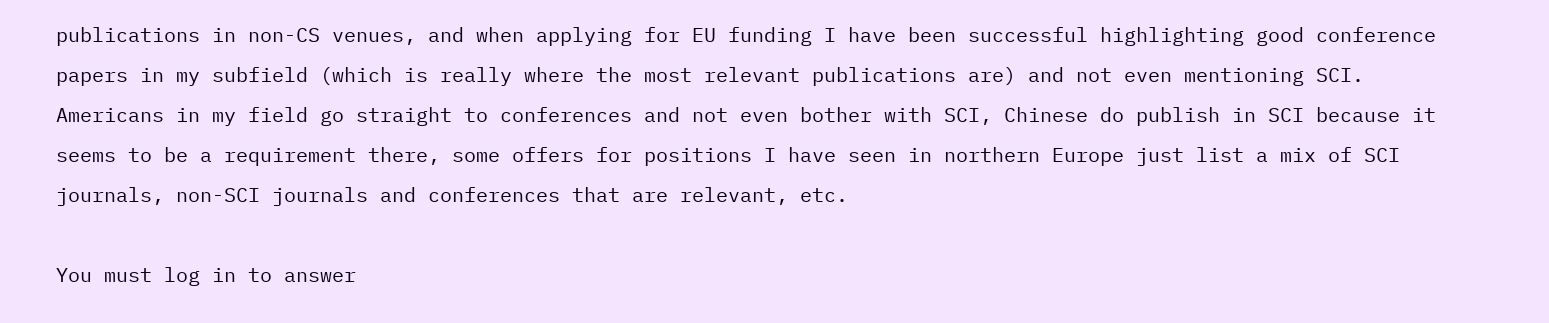publications in non-CS venues, and when applying for EU funding I have been successful highlighting good conference papers in my subfield (which is really where the most relevant publications are) and not even mentioning SCI. Americans in my field go straight to conferences and not even bother with SCI, Chinese do publish in SCI because it seems to be a requirement there, some offers for positions I have seen in northern Europe just list a mix of SCI journals, non-SCI journals and conferences that are relevant, etc.

You must log in to answer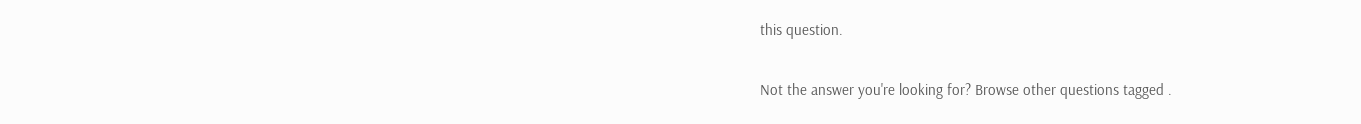this question.

Not the answer you're looking for? Browse other questions tagged .